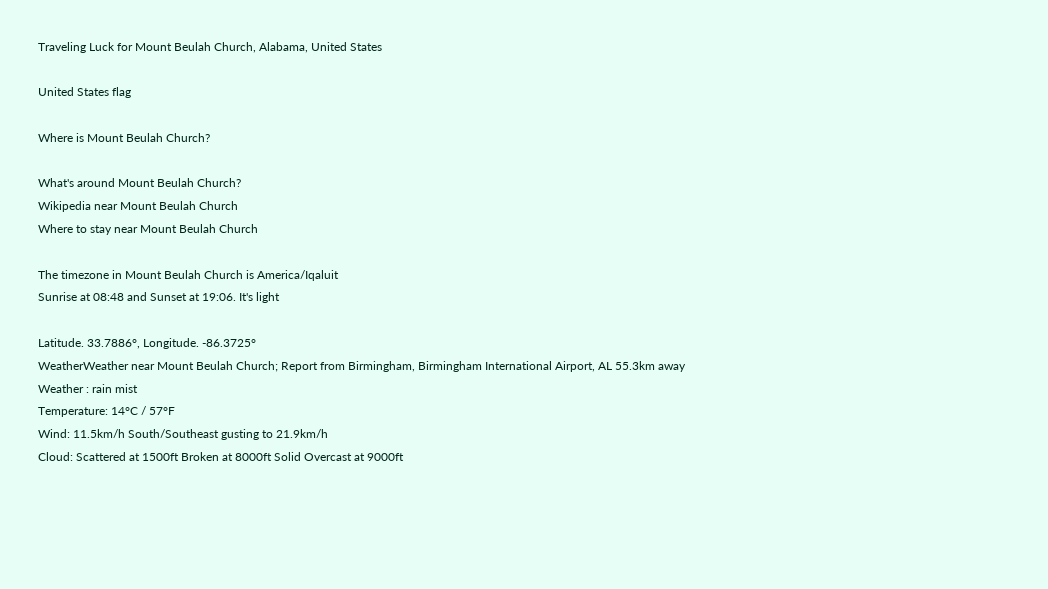Traveling Luck for Mount Beulah Church, Alabama, United States

United States flag

Where is Mount Beulah Church?

What's around Mount Beulah Church?
Wikipedia near Mount Beulah Church
Where to stay near Mount Beulah Church

The timezone in Mount Beulah Church is America/Iqaluit
Sunrise at 08:48 and Sunset at 19:06. It's light

Latitude. 33.7886°, Longitude. -86.3725°
WeatherWeather near Mount Beulah Church; Report from Birmingham, Birmingham International Airport, AL 55.3km away
Weather : rain mist
Temperature: 14°C / 57°F
Wind: 11.5km/h South/Southeast gusting to 21.9km/h
Cloud: Scattered at 1500ft Broken at 8000ft Solid Overcast at 9000ft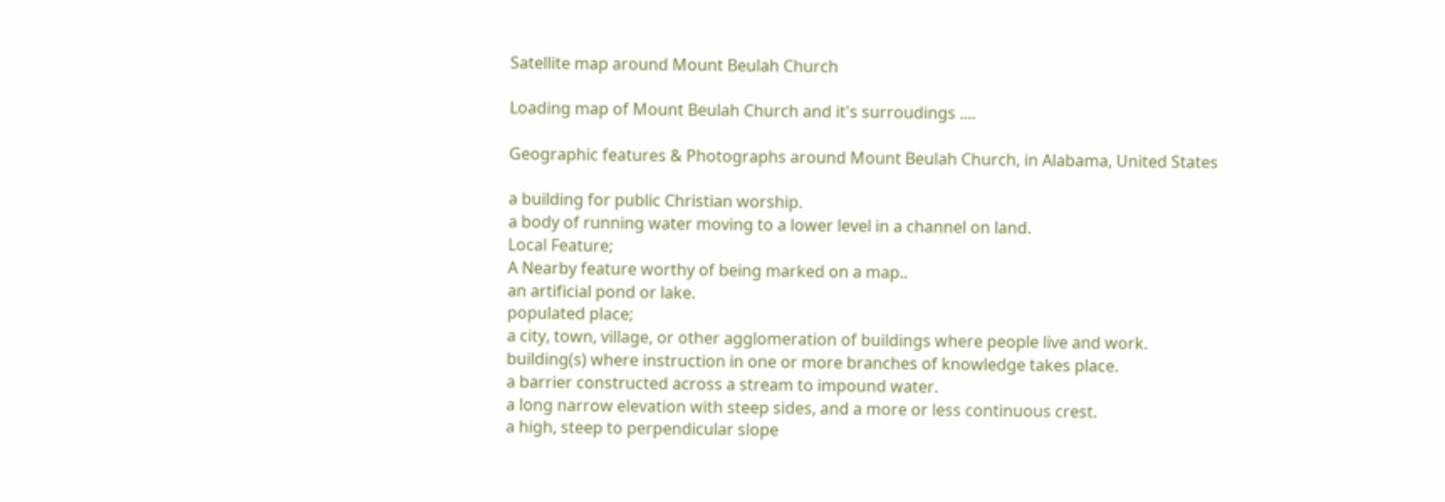Satellite map around Mount Beulah Church

Loading map of Mount Beulah Church and it's surroudings ....

Geographic features & Photographs around Mount Beulah Church, in Alabama, United States

a building for public Christian worship.
a body of running water moving to a lower level in a channel on land.
Local Feature;
A Nearby feature worthy of being marked on a map..
an artificial pond or lake.
populated place;
a city, town, village, or other agglomeration of buildings where people live and work.
building(s) where instruction in one or more branches of knowledge takes place.
a barrier constructed across a stream to impound water.
a long narrow elevation with steep sides, and a more or less continuous crest.
a high, steep to perpendicular slope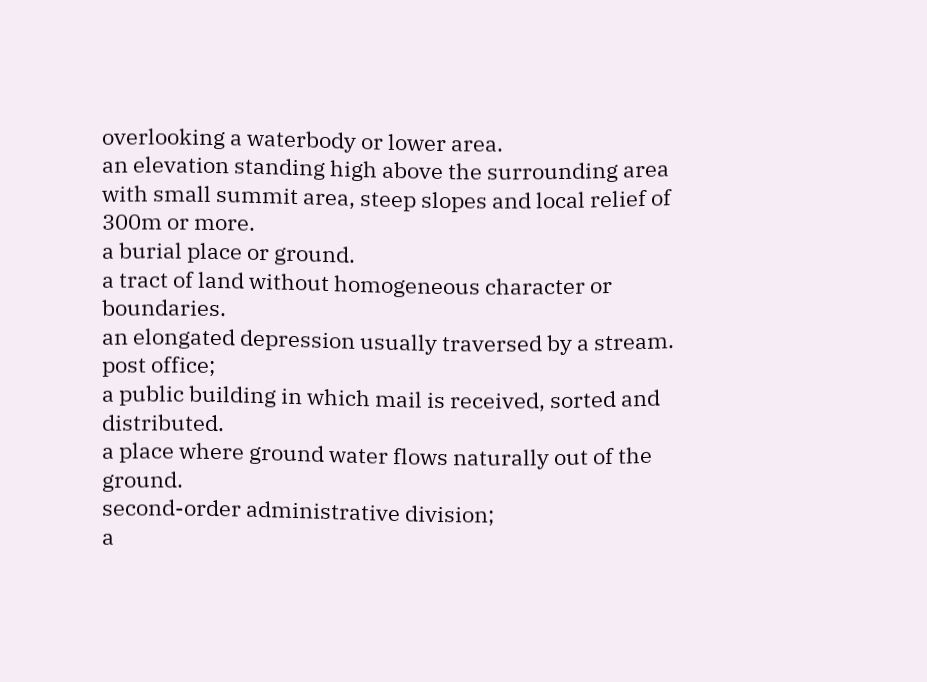overlooking a waterbody or lower area.
an elevation standing high above the surrounding area with small summit area, steep slopes and local relief of 300m or more.
a burial place or ground.
a tract of land without homogeneous character or boundaries.
an elongated depression usually traversed by a stream.
post office;
a public building in which mail is received, sorted and distributed.
a place where ground water flows naturally out of the ground.
second-order administrative division;
a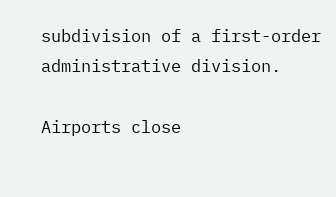subdivision of a first-order administrative division.

Airports close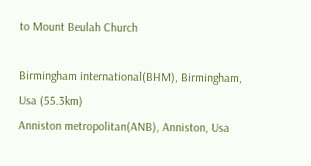to Mount Beulah Church

Birmingham international(BHM), Birmingham, Usa (55.3km)
Anniston metropolitan(ANB), Anniston, Usa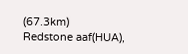(67.3km)
Redstone aaf(HUA),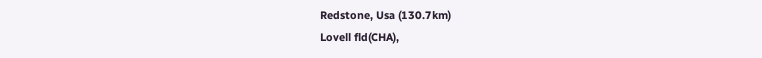Redstone, Usa (130.7km)
Lovell fld(CHA),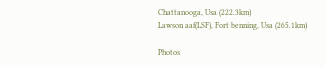Chattanooga, Usa (222.3km)
Lawson aaf(LSF), Fort benning, Usa (265.1km)

Photos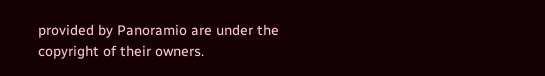provided by Panoramio are under the copyright of their owners.